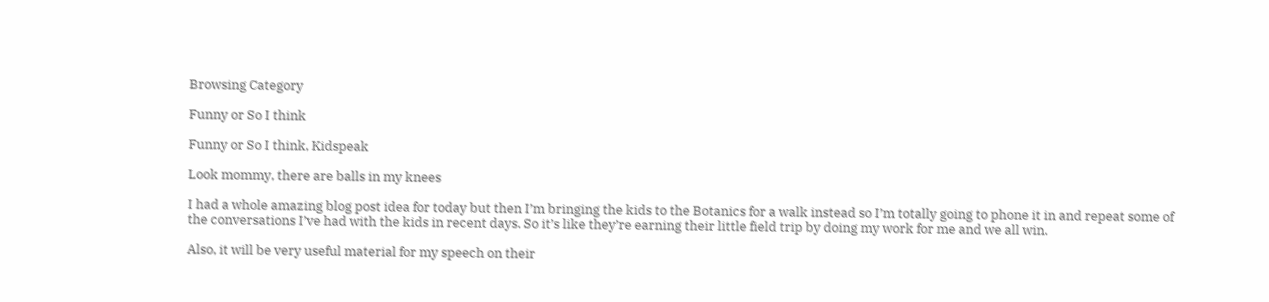Browsing Category

Funny or So I think

Funny or So I think, Kidspeak

Look mommy, there are balls in my knees

I had a whole amazing blog post idea for today but then I’m bringing the kids to the Botanics for a walk instead so I’m totally going to phone it in and repeat some of the conversations I’ve had with the kids in recent days. So it’s like they’re earning their little field trip by doing my work for me and we all win.

Also, it will be very useful material for my speech on their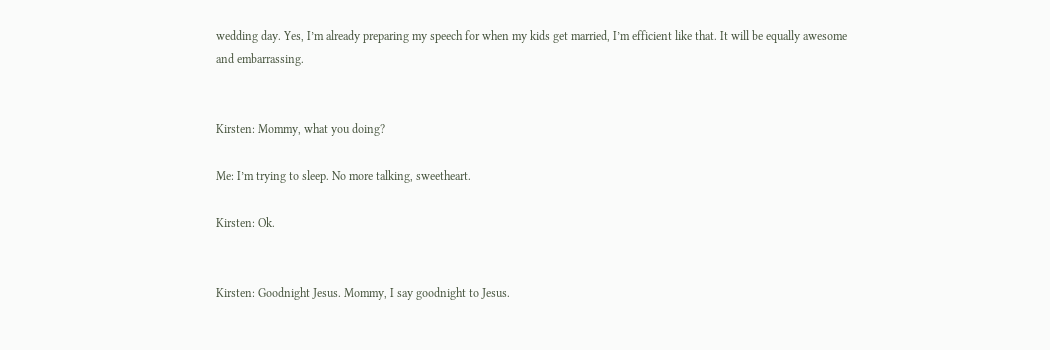wedding day. Yes, I’m already preparing my speech for when my kids get married, I’m efficient like that. It will be equally awesome and embarrassing.


Kirsten: Mommy, what you doing?

Me: I’m trying to sleep. No more talking, sweetheart.

Kirsten: Ok.


Kirsten: Goodnight Jesus. Mommy, I say goodnight to Jesus.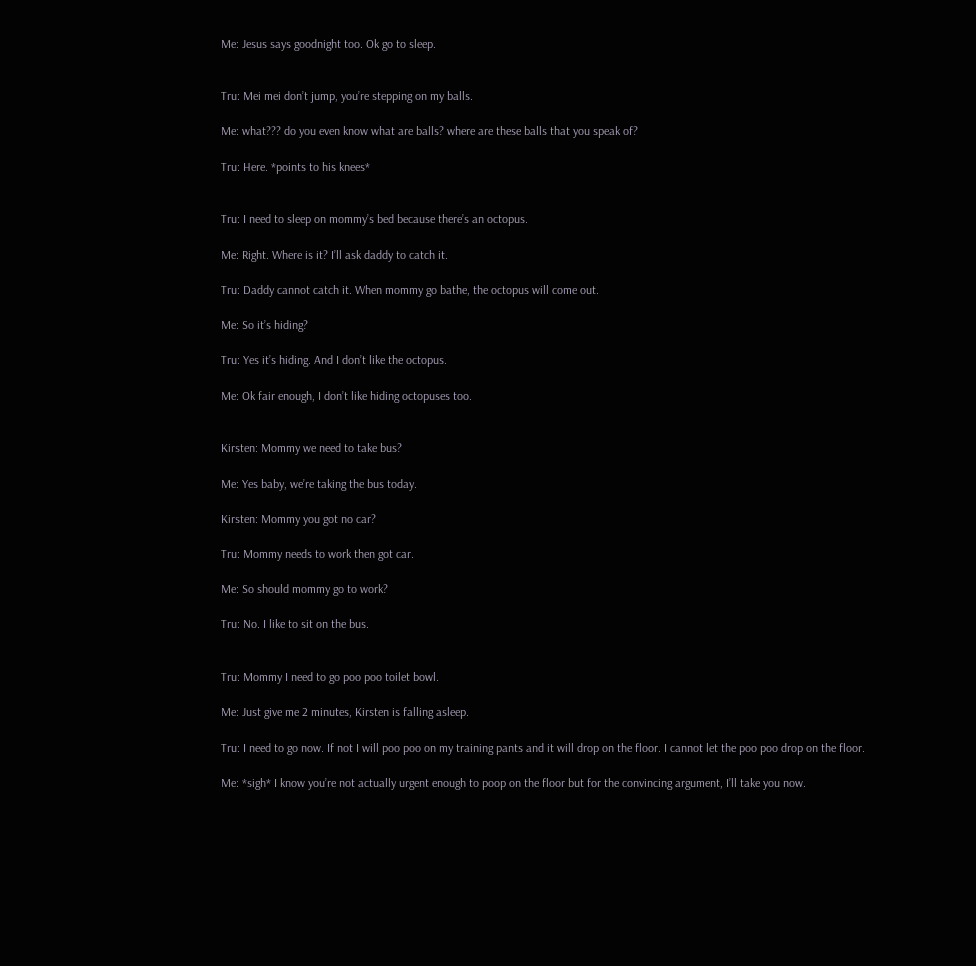Me: Jesus says goodnight too. Ok go to sleep.


Tru: Mei mei don’t jump, you’re stepping on my balls.

Me: what??? do you even know what are balls? where are these balls that you speak of?

Tru: Here. *points to his knees*


Tru: I need to sleep on mommy’s bed because there’s an octopus.

Me: Right. Where is it? I’ll ask daddy to catch it.

Tru: Daddy cannot catch it. When mommy go bathe, the octopus will come out.

Me: So it’s hiding?

Tru: Yes it’s hiding. And I don’t like the octopus.

Me: Ok fair enough, I don’t like hiding octopuses too.


Kirsten: Mommy we need to take bus?

Me: Yes baby, we’re taking the bus today.

Kirsten: Mommy you got no car?

Tru: Mommy needs to work then got car.

Me: So should mommy go to work?

Tru: No. I like to sit on the bus.


Tru: Mommy I need to go poo poo toilet bowl.

Me: Just give me 2 minutes, Kirsten is falling asleep.

Tru: I need to go now. If not I will poo poo on my training pants and it will drop on the floor. I cannot let the poo poo drop on the floor.

Me: *sigh* I know you’re not actually urgent enough to poop on the floor but for the convincing argument, I’ll take you now.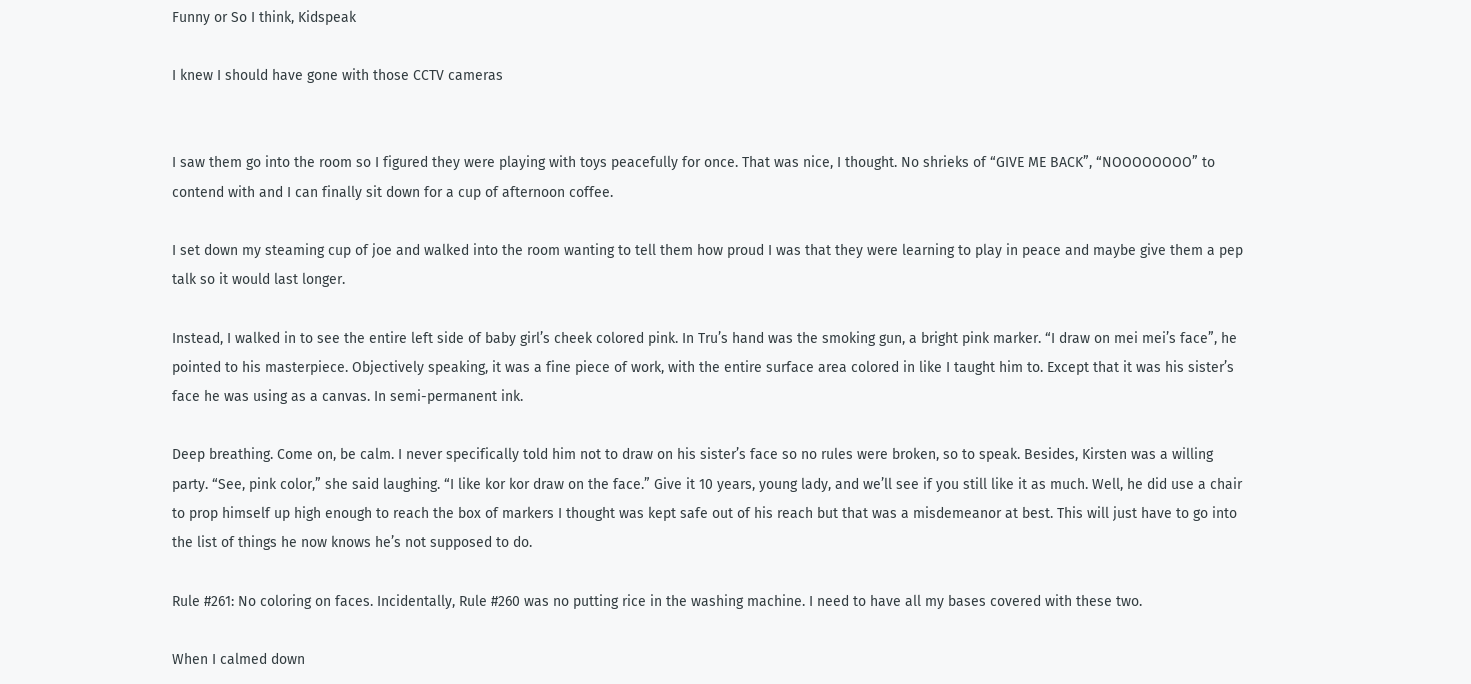Funny or So I think, Kidspeak

I knew I should have gone with those CCTV cameras


I saw them go into the room so I figured they were playing with toys peacefully for once. That was nice, I thought. No shrieks of “GIVE ME BACK”, “NOOOOOOOO” to contend with and I can finally sit down for a cup of afternoon coffee.

I set down my steaming cup of joe and walked into the room wanting to tell them how proud I was that they were learning to play in peace and maybe give them a pep talk so it would last longer.

Instead, I walked in to see the entire left side of baby girl’s cheek colored pink. In Tru’s hand was the smoking gun, a bright pink marker. “I draw on mei mei’s face”, he pointed to his masterpiece. Objectively speaking, it was a fine piece of work, with the entire surface area colored in like I taught him to. Except that it was his sister’s face he was using as a canvas. In semi-permanent ink.

Deep breathing. Come on, be calm. I never specifically told him not to draw on his sister’s face so no rules were broken, so to speak. Besides, Kirsten was a willing party. “See, pink color,” she said laughing. “I like kor kor draw on the face.” Give it 10 years, young lady, and we’ll see if you still like it as much. Well, he did use a chair to prop himself up high enough to reach the box of markers I thought was kept safe out of his reach but that was a misdemeanor at best. This will just have to go into the list of things he now knows he’s not supposed to do.

Rule #261: No coloring on faces. Incidentally, Rule #260 was no putting rice in the washing machine. I need to have all my bases covered with these two.

When I calmed down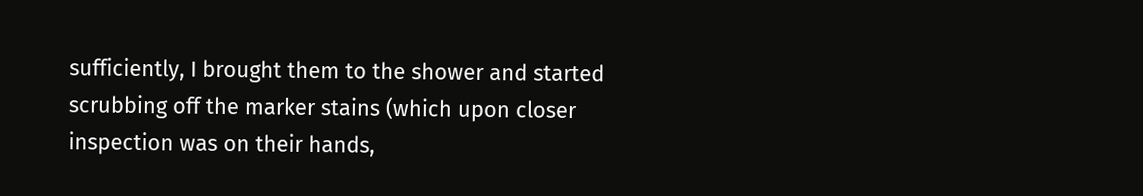sufficiently, I brought them to the shower and started scrubbing off the marker stains (which upon closer inspection was on their hands,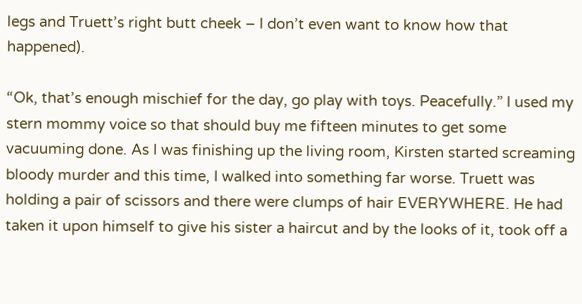legs and Truett’s right butt cheek – I don’t even want to know how that happened).

“Ok, that’s enough mischief for the day, go play with toys. Peacefully.” I used my stern mommy voice so that should buy me fifteen minutes to get some vacuuming done. As I was finishing up the living room, Kirsten started screaming bloody murder and this time, I walked into something far worse. Truett was holding a pair of scissors and there were clumps of hair EVERYWHERE. He had taken it upon himself to give his sister a haircut and by the looks of it, took off a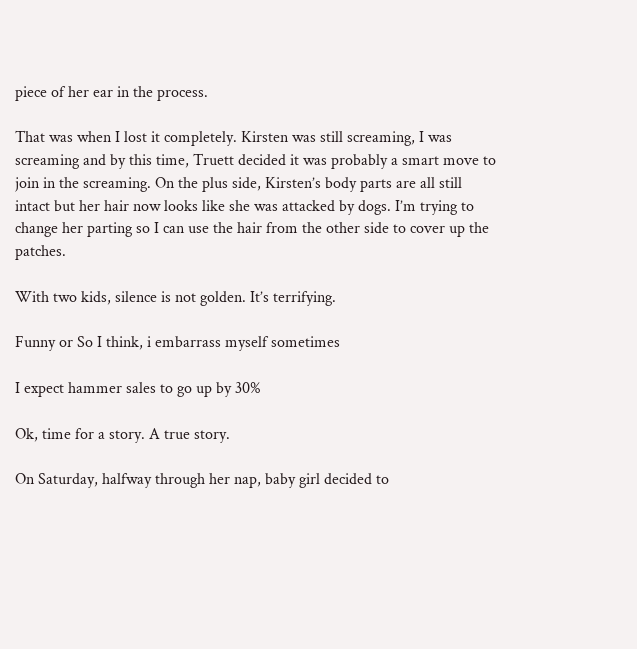piece of her ear in the process.

That was when I lost it completely. Kirsten was still screaming, I was screaming and by this time, Truett decided it was probably a smart move to join in the screaming. On the plus side, Kirsten’s body parts are all still intact but her hair now looks like she was attacked by dogs. I’m trying to change her parting so I can use the hair from the other side to cover up the patches.

With two kids, silence is not golden. It’s terrifying.

Funny or So I think, i embarrass myself sometimes

I expect hammer sales to go up by 30%

Ok, time for a story. A true story.

On Saturday, halfway through her nap, baby girl decided to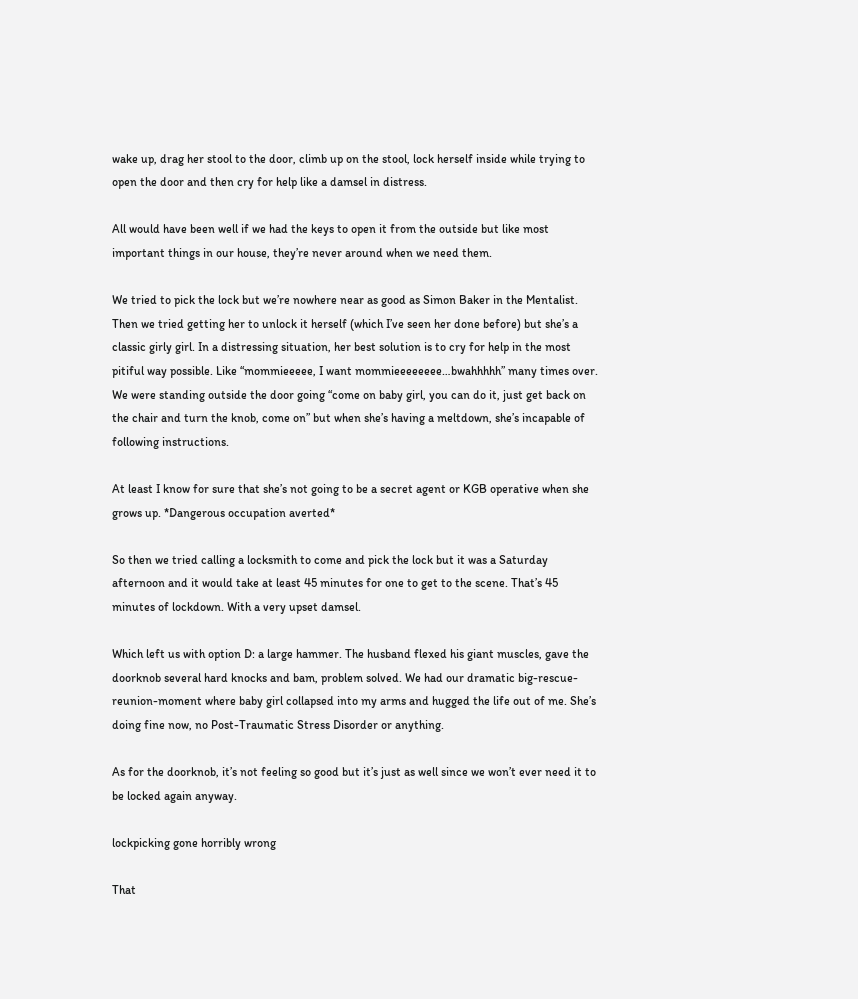wake up, drag her stool to the door, climb up on the stool, lock herself inside while trying to open the door and then cry for help like a damsel in distress.

All would have been well if we had the keys to open it from the outside but like most important things in our house, they’re never around when we need them.

We tried to pick the lock but we’re nowhere near as good as Simon Baker in the Mentalist. Then we tried getting her to unlock it herself (which I’ve seen her done before) but she’s a classic girly girl. In a distressing situation, her best solution is to cry for help in the most pitiful way possible. Like “mommieeeee, I want mommieeeeeeee…bwahhhhh” many times over. We were standing outside the door going “come on baby girl, you can do it, just get back on the chair and turn the knob, come on” but when she’s having a meltdown, she’s incapable of following instructions.

At least I know for sure that she’s not going to be a secret agent or KGB operative when she grows up. *Dangerous occupation averted*

So then we tried calling a locksmith to come and pick the lock but it was a Saturday afternoon and it would take at least 45 minutes for one to get to the scene. That’s 45 minutes of lockdown. With a very upset damsel.

Which left us with option D: a large hammer. The husband flexed his giant muscles, gave the doorknob several hard knocks and bam, problem solved. We had our dramatic big-rescue-reunion-moment where baby girl collapsed into my arms and hugged the life out of me. She’s doing fine now, no Post-Traumatic Stress Disorder or anything.

As for the doorknob, it’s not feeling so good but it’s just as well since we won’t ever need it to be locked again anyway.

lockpicking gone horribly wrong

That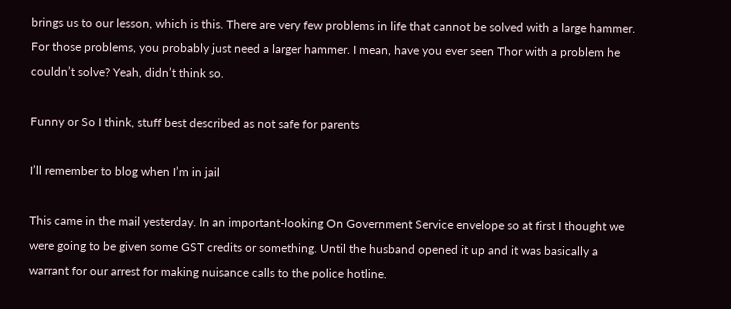brings us to our lesson, which is this. There are very few problems in life that cannot be solved with a large hammer. For those problems, you probably just need a larger hammer. I mean, have you ever seen Thor with a problem he couldn’t solve? Yeah, didn’t think so.

Funny or So I think, stuff best described as not safe for parents

I’ll remember to blog when I’m in jail

This came in the mail yesterday. In an important-looking On Government Service envelope so at first I thought we were going to be given some GST credits or something. Until the husband opened it up and it was basically a warrant for our arrest for making nuisance calls to the police hotline.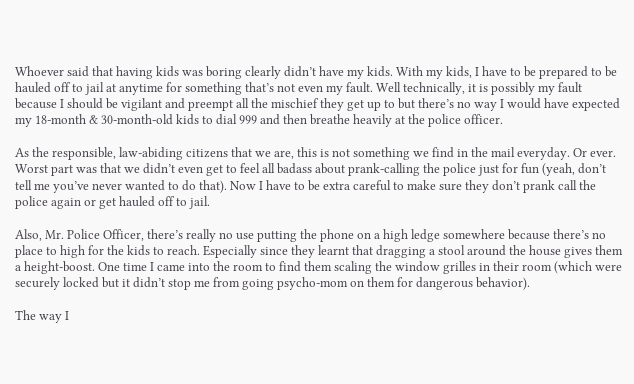Whoever said that having kids was boring clearly didn’t have my kids. With my kids, I have to be prepared to be hauled off to jail at anytime for something that’s not even my fault. Well technically, it is possibly my fault because I should be vigilant and preempt all the mischief they get up to but there’s no way I would have expected my 18-month & 30-month-old kids to dial 999 and then breathe heavily at the police officer.

As the responsible, law-abiding citizens that we are, this is not something we find in the mail everyday. Or ever. Worst part was that we didn’t even get to feel all badass about prank-calling the police just for fun (yeah, don’t tell me you’ve never wanted to do that). Now I have to be extra careful to make sure they don’t prank call the police again or get hauled off to jail.

Also, Mr. Police Officer, there’s really no use putting the phone on a high ledge somewhere because there’s no place to high for the kids to reach. Especially since they learnt that dragging a stool around the house gives them a height-boost. One time I came into the room to find them scaling the window grilles in their room (which were securely locked but it didn’t stop me from going psycho-mom on them for dangerous behavior).

The way I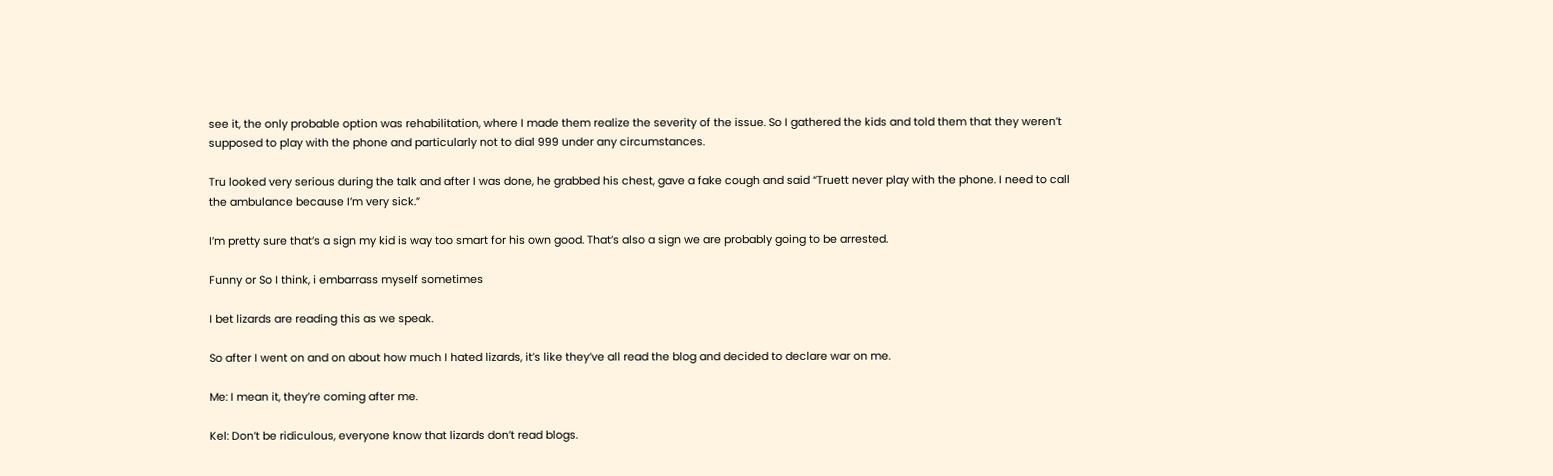see it, the only probable option was rehabilitation, where I made them realize the severity of the issue. So I gathered the kids and told them that they weren’t supposed to play with the phone and particularly not to dial 999 under any circumstances.

Tru looked very serious during the talk and after I was done, he grabbed his chest, gave a fake cough and said “Truett never play with the phone. I need to call the ambulance because I’m very sick.”

I’m pretty sure that’s a sign my kid is way too smart for his own good. That’s also a sign we are probably going to be arrested.

Funny or So I think, i embarrass myself sometimes

I bet lizards are reading this as we speak.

So after I went on and on about how much I hated lizards, it’s like they’ve all read the blog and decided to declare war on me.

Me: I mean it, they’re coming after me.

Kel: Don’t be ridiculous, everyone know that lizards don’t read blogs.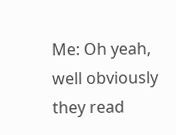Me: Oh yeah, well obviously they read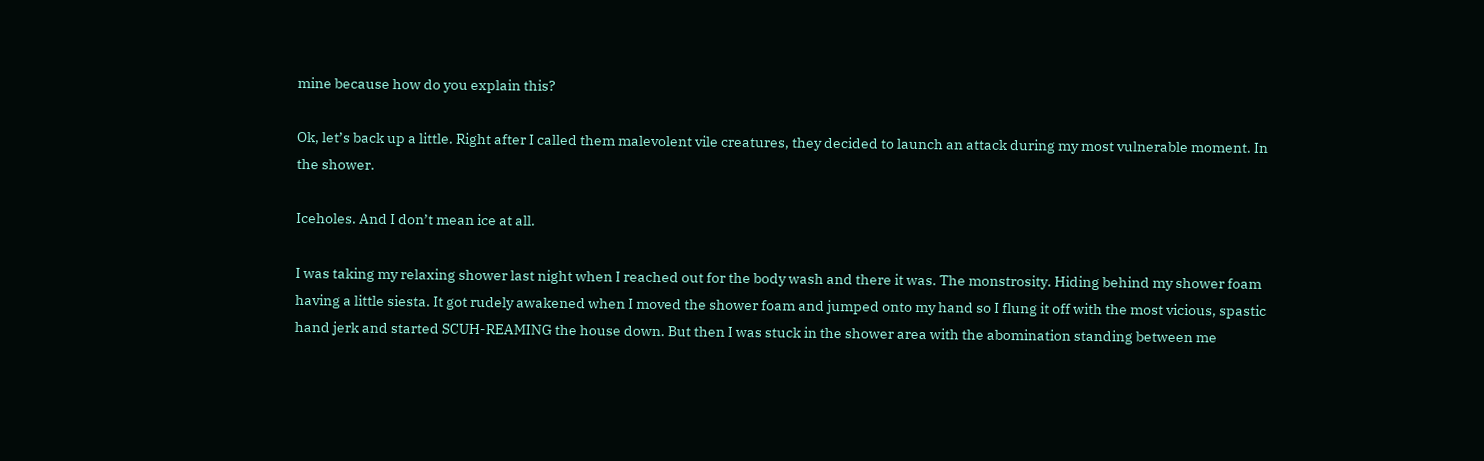mine because how do you explain this?

Ok, let’s back up a little. Right after I called them malevolent vile creatures, they decided to launch an attack during my most vulnerable moment. In the shower.

Iceholes. And I don’t mean ice at all.

I was taking my relaxing shower last night when I reached out for the body wash and there it was. The monstrosity. Hiding behind my shower foam having a little siesta. It got rudely awakened when I moved the shower foam and jumped onto my hand so I flung it off with the most vicious, spastic hand jerk and started SCUH-REAMING the house down. But then I was stuck in the shower area with the abomination standing between me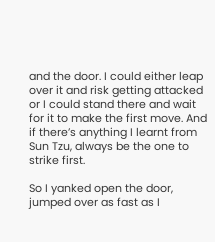and the door. I could either leap over it and risk getting attacked or I could stand there and wait for it to make the first move. And if there’s anything I learnt from Sun Tzu, always be the one to strike first.

So I yanked open the door, jumped over as fast as I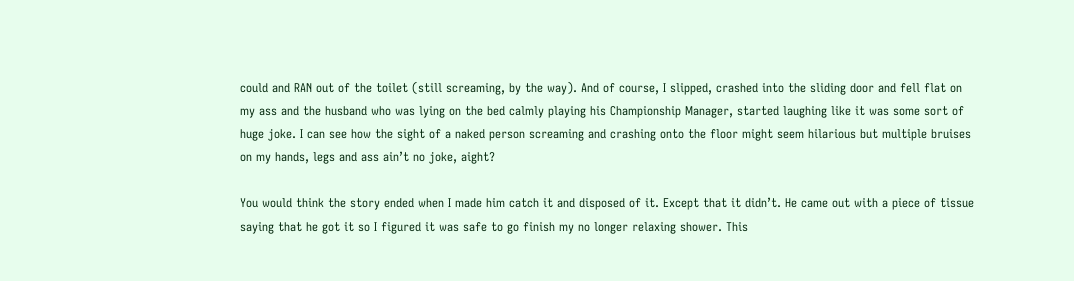could and RAN out of the toilet (still screaming, by the way). And of course, I slipped, crashed into the sliding door and fell flat on my ass and the husband who was lying on the bed calmly playing his Championship Manager, started laughing like it was some sort of huge joke. I can see how the sight of a naked person screaming and crashing onto the floor might seem hilarious but multiple bruises on my hands, legs and ass ain’t no joke, aight?

You would think the story ended when I made him catch it and disposed of it. Except that it didn’t. He came out with a piece of tissue saying that he got it so I figured it was safe to go finish my no longer relaxing shower. This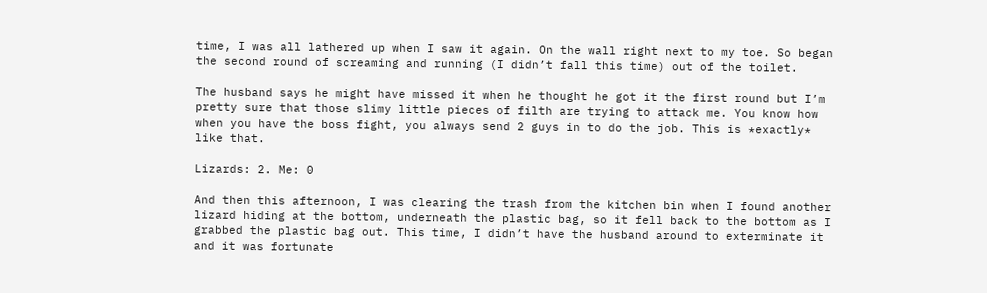time, I was all lathered up when I saw it again. On the wall right next to my toe. So began the second round of screaming and running (I didn’t fall this time) out of the toilet.

The husband says he might have missed it when he thought he got it the first round but I’m pretty sure that those slimy little pieces of filth are trying to attack me. You know how when you have the boss fight, you always send 2 guys in to do the job. This is *exactly* like that.

Lizards: 2. Me: 0

And then this afternoon, I was clearing the trash from the kitchen bin when I found another lizard hiding at the bottom, underneath the plastic bag, so it fell back to the bottom as I grabbed the plastic bag out. This time, I didn’t have the husband around to exterminate it and it was fortunate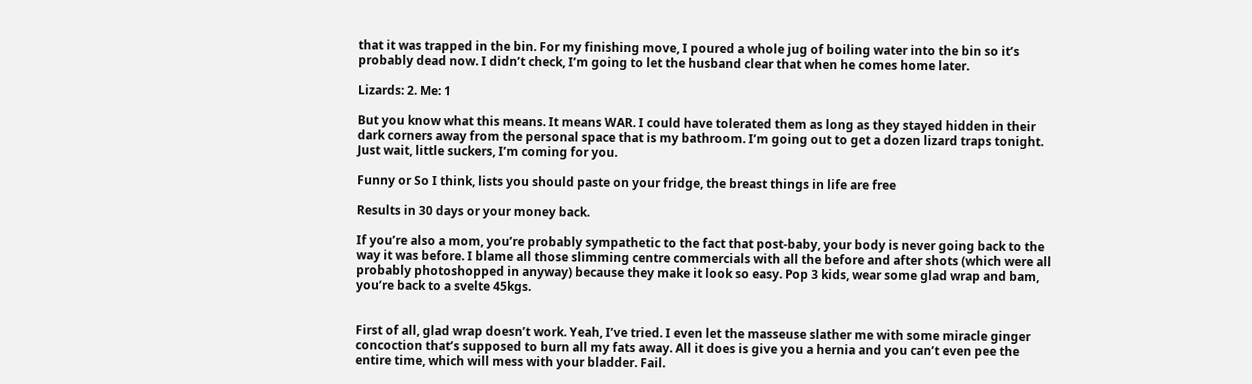that it was trapped in the bin. For my finishing move, I poured a whole jug of boiling water into the bin so it’s probably dead now. I didn’t check, I’m going to let the husband clear that when he comes home later.

Lizards: 2. Me: 1

But you know what this means. It means WAR. I could have tolerated them as long as they stayed hidden in their dark corners away from the personal space that is my bathroom. I’m going out to get a dozen lizard traps tonight. Just wait, little suckers, I’m coming for you.

Funny or So I think, lists you should paste on your fridge, the breast things in life are free

Results in 30 days or your money back.

If you’re also a mom, you’re probably sympathetic to the fact that post-baby, your body is never going back to the way it was before. I blame all those slimming centre commercials with all the before and after shots (which were all probably photoshopped in anyway) because they make it look so easy. Pop 3 kids, wear some glad wrap and bam, you’re back to a svelte 45kgs.


First of all, glad wrap doesn’t work. Yeah, I’ve tried. I even let the masseuse slather me with some miracle ginger concoction that’s supposed to burn all my fats away. All it does is give you a hernia and you can’t even pee the entire time, which will mess with your bladder. Fail.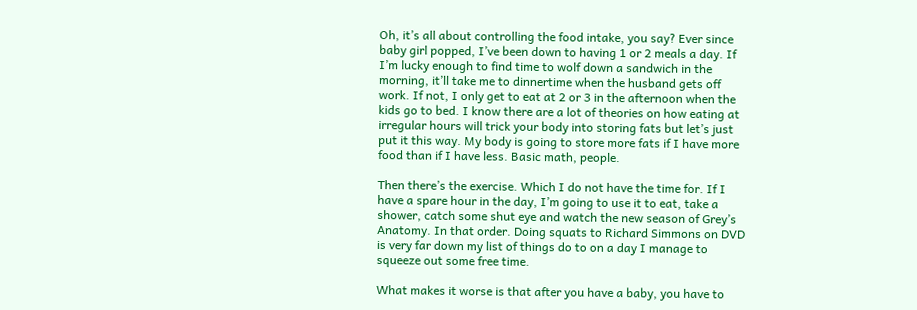Oh, it’s all about controlling the food intake, you say? Ever since baby girl popped, I’ve been down to having 1 or 2 meals a day. If I’m lucky enough to find time to wolf down a sandwich in the morning, it’ll take me to dinnertime when the husband gets off work. If not, I only get to eat at 2 or 3 in the afternoon when the kids go to bed. I know there are a lot of theories on how eating at irregular hours will trick your body into storing fats but let’s just put it this way. My body is going to store more fats if I have more food than if I have less. Basic math, people.

Then there’s the exercise. Which I do not have the time for. If I have a spare hour in the day, I’m going to use it to eat, take a shower, catch some shut eye and watch the new season of Grey’s Anatomy. In that order. Doing squats to Richard Simmons on DVD is very far down my list of things do to on a day I manage to squeeze out some free time.

What makes it worse is that after you have a baby, you have to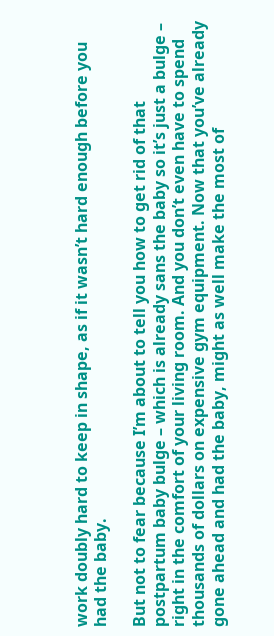work doubly hard to keep in shape, as if it wasn’t hard enough before you had the baby.

But not to fear because I’m about to tell you how to get rid of that postpartum baby bulge – which is already sans the baby so it’s just a bulge – right in the comfort of your living room. And you don’t even have to spend thousands of dollars on expensive gym equipment. Now that you’ve already gone ahead and had the baby, might as well make the most of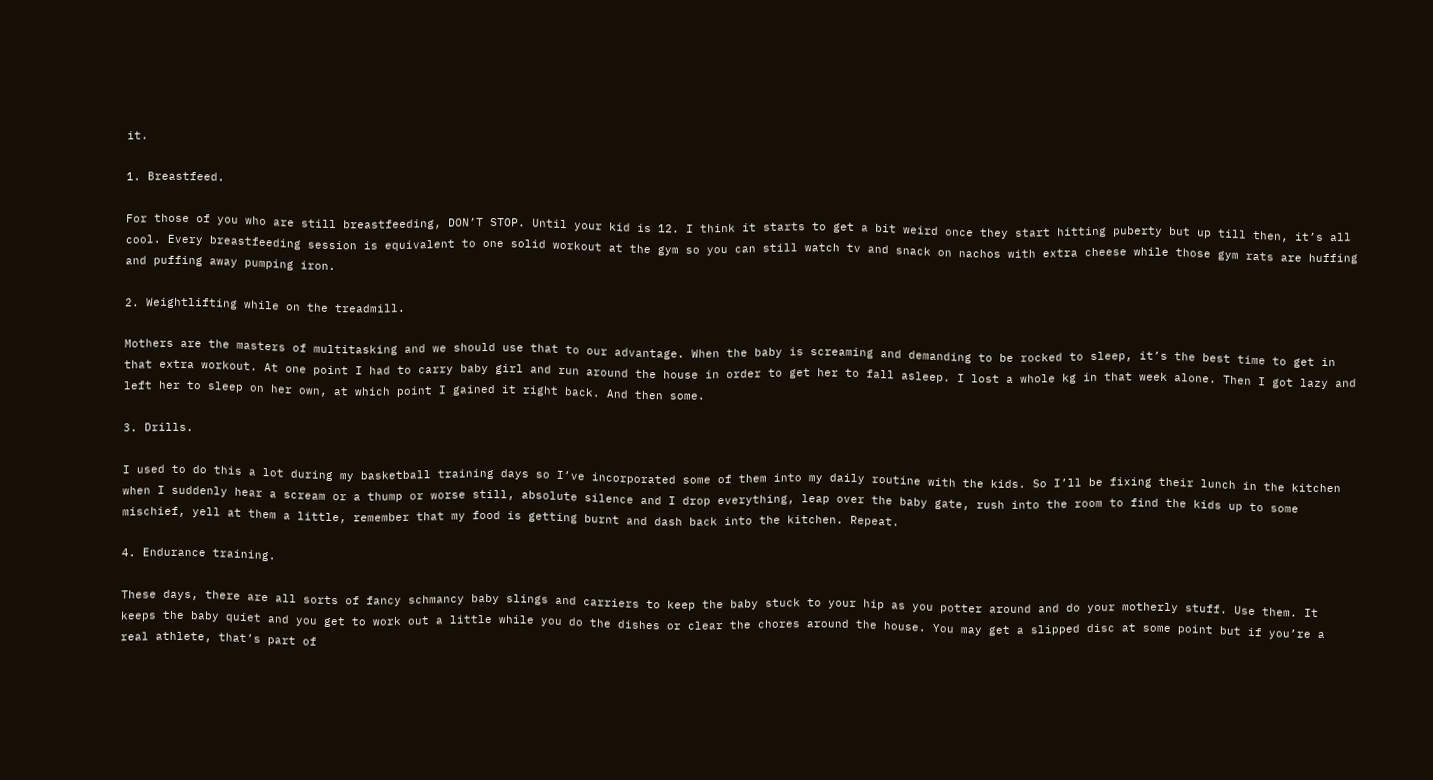it.

1. Breastfeed.

For those of you who are still breastfeeding, DON’T STOP. Until your kid is 12. I think it starts to get a bit weird once they start hitting puberty but up till then, it’s all cool. Every breastfeeding session is equivalent to one solid workout at the gym so you can still watch tv and snack on nachos with extra cheese while those gym rats are huffing and puffing away pumping iron.

2. Weightlifting while on the treadmill.

Mothers are the masters of multitasking and we should use that to our advantage. When the baby is screaming and demanding to be rocked to sleep, it’s the best time to get in that extra workout. At one point I had to carry baby girl and run around the house in order to get her to fall asleep. I lost a whole kg in that week alone. Then I got lazy and left her to sleep on her own, at which point I gained it right back. And then some.

3. Drills.

I used to do this a lot during my basketball training days so I’ve incorporated some of them into my daily routine with the kids. So I’ll be fixing their lunch in the kitchen when I suddenly hear a scream or a thump or worse still, absolute silence and I drop everything, leap over the baby gate, rush into the room to find the kids up to some mischief, yell at them a little, remember that my food is getting burnt and dash back into the kitchen. Repeat.

4. Endurance training.

These days, there are all sorts of fancy schmancy baby slings and carriers to keep the baby stuck to your hip as you potter around and do your motherly stuff. Use them. It keeps the baby quiet and you get to work out a little while you do the dishes or clear the chores around the house. You may get a slipped disc at some point but if you’re a real athlete, that’s part of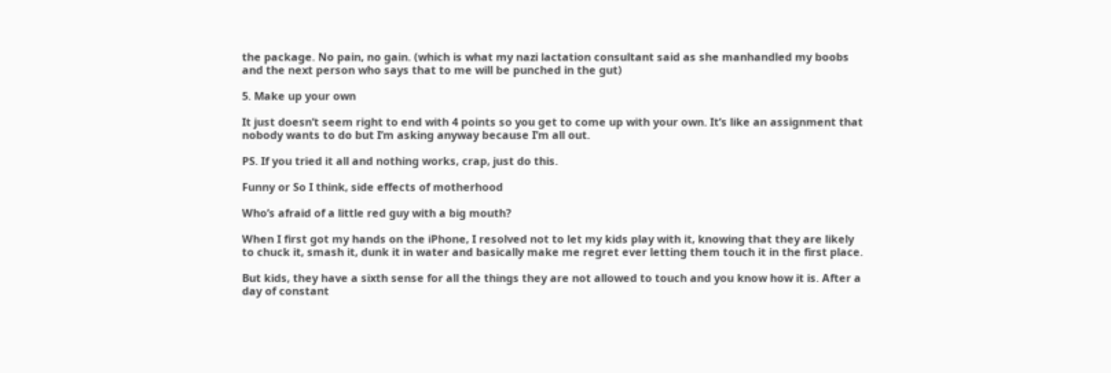the package. No pain, no gain. (which is what my nazi lactation consultant said as she manhandled my boobs and the next person who says that to me will be punched in the gut)

5. Make up your own

It just doesn’t seem right to end with 4 points so you get to come up with your own. It’s like an assignment that nobody wants to do but I’m asking anyway because I’m all out.

PS. If you tried it all and nothing works, crap, just do this.

Funny or So I think, side effects of motherhood

Who’s afraid of a little red guy with a big mouth?

When I first got my hands on the iPhone, I resolved not to let my kids play with it, knowing that they are likely to chuck it, smash it, dunk it in water and basically make me regret ever letting them touch it in the first place.

But kids, they have a sixth sense for all the things they are not allowed to touch and you know how it is. After a day of constant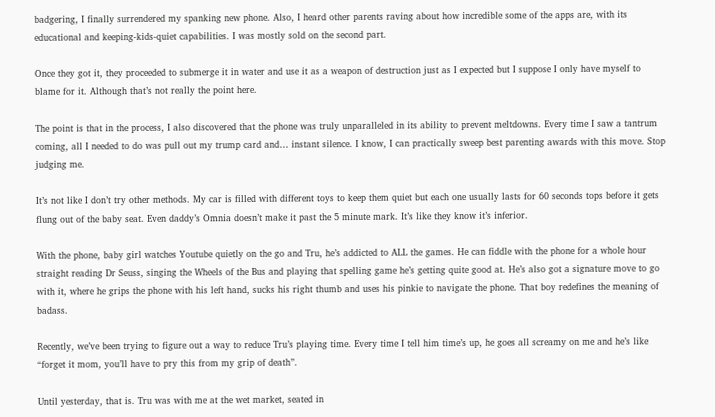badgering, I finally surrendered my spanking new phone. Also, I heard other parents raving about how incredible some of the apps are, with its educational and keeping-kids-quiet capabilities. I was mostly sold on the second part.

Once they got it, they proceeded to submerge it in water and use it as a weapon of destruction just as I expected but I suppose I only have myself to blame for it. Although that’s not really the point here.

The point is that in the process, I also discovered that the phone was truly unparalleled in its ability to prevent meltdowns. Every time I saw a tantrum coming, all I needed to do was pull out my trump card and… instant silence. I know, I can practically sweep best parenting awards with this move. Stop judging me.

It’s not like I don’t try other methods. My car is filled with different toys to keep them quiet but each one usually lasts for 60 seconds tops before it gets flung out of the baby seat. Even daddy’s Omnia doesn’t make it past the 5 minute mark. It’s like they know it’s inferior.

With the phone, baby girl watches Youtube quietly on the go and Tru, he’s addicted to ALL the games. He can fiddle with the phone for a whole hour straight reading Dr Seuss, singing the Wheels of the Bus and playing that spelling game he’s getting quite good at. He’s also got a signature move to go with it, where he grips the phone with his left hand, sucks his right thumb and uses his pinkie to navigate the phone. That boy redefines the meaning of badass.

Recently, we’ve been trying to figure out a way to reduce Tru’s playing time. Every time I tell him time’s up, he goes all screamy on me and he’s like “forget it mom, you’ll have to pry this from my grip of death”.

Until yesterday, that is. Tru was with me at the wet market, seated in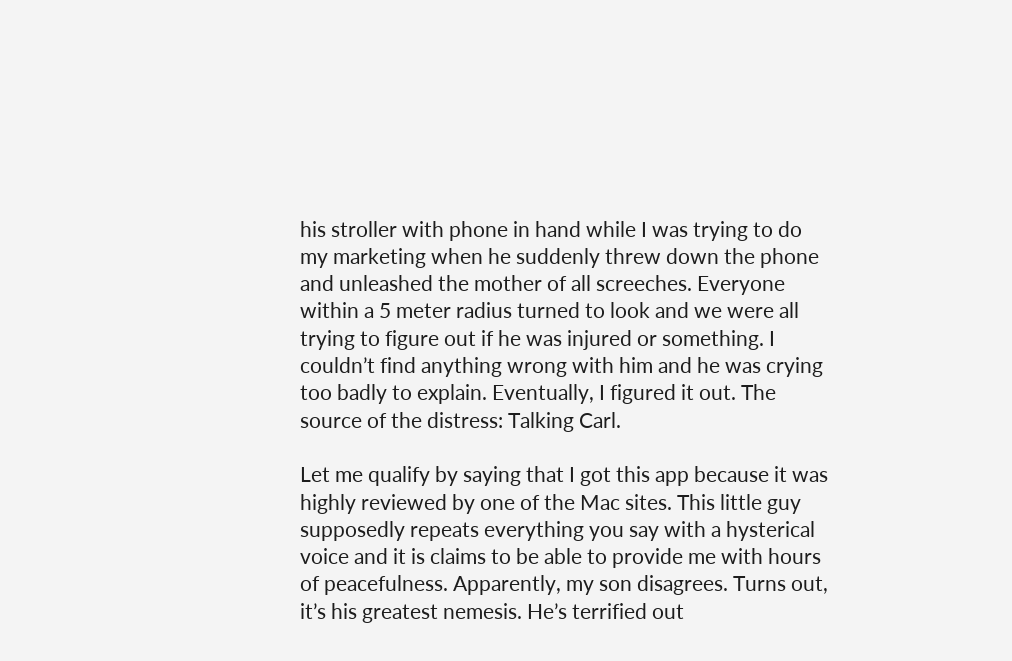his stroller with phone in hand while I was trying to do my marketing when he suddenly threw down the phone and unleashed the mother of all screeches. Everyone within a 5 meter radius turned to look and we were all trying to figure out if he was injured or something. I couldn’t find anything wrong with him and he was crying too badly to explain. Eventually, I figured it out. The source of the distress: Talking Carl.

Let me qualify by saying that I got this app because it was highly reviewed by one of the Mac sites. This little guy supposedly repeats everything you say with a hysterical voice and it is claims to be able to provide me with hours of peacefulness. Apparently, my son disagrees. Turns out, it’s his greatest nemesis. He’s terrified out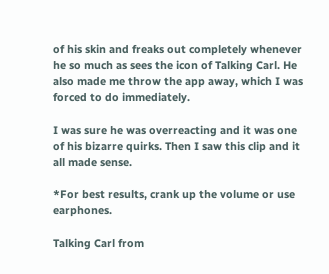of his skin and freaks out completely whenever he so much as sees the icon of Talking Carl. He also made me throw the app away, which I was forced to do immediately.

I was sure he was overreacting and it was one of his bizarre quirks. Then I saw this clip and it all made sense.

*For best results, crank up the volume or use earphones.

Talking Carl from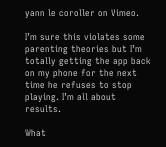yann le coroller on Vimeo.

I’m sure this violates some parenting theories but I’m totally getting the app back on my phone for the next time he refuses to stop playing. I’m all about results.

What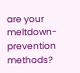are your meltdown-prevention methods?